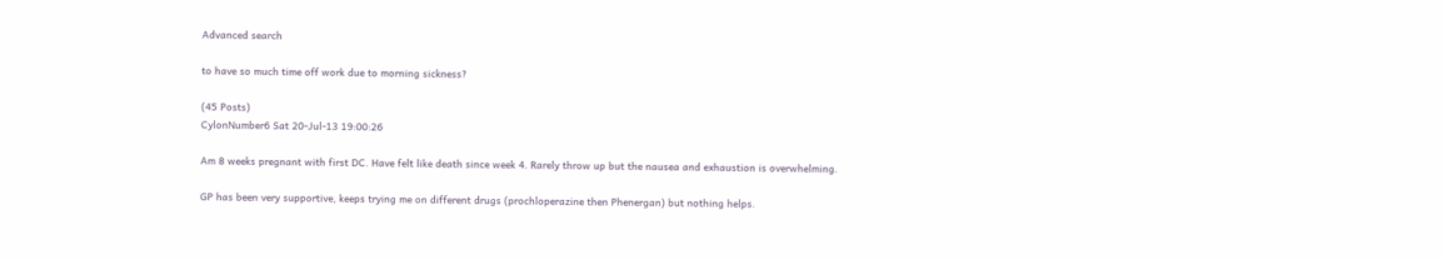Advanced search

to have so much time off work due to morning sickness?

(45 Posts)
CylonNumber6 Sat 20-Jul-13 19:00:26

Am 8 weeks pregnant with first DC. Have felt like death since week 4. Rarely throw up but the nausea and exhaustion is overwhelming.

GP has been very supportive, keeps trying me on different drugs (prochloperazine then Phenergan) but nothing helps.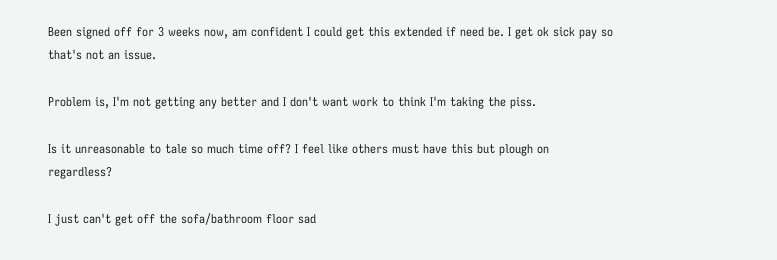Been signed off for 3 weeks now, am confident I could get this extended if need be. I get ok sick pay so that's not an issue.

Problem is, I'm not getting any better and I don't want work to think I'm taking the piss.

Is it unreasonable to tale so much time off? I feel like others must have this but plough on regardless?

I just can't get off the sofa/bathroom floor sad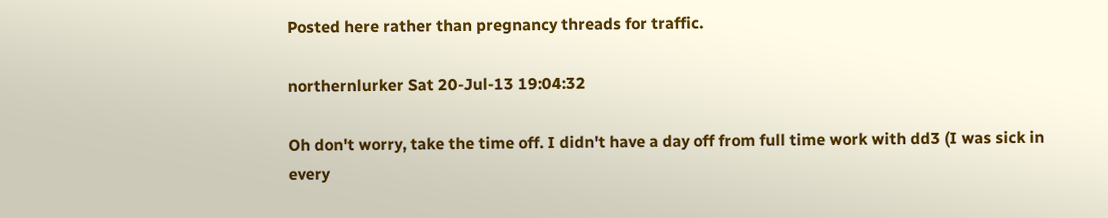Posted here rather than pregnancy threads for traffic.

northernlurker Sat 20-Jul-13 19:04:32

Oh don't worry, take the time off. I didn't have a day off from full time work with dd3 (I was sick in every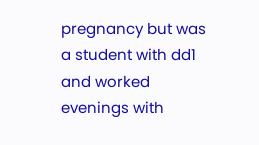pregnancy but was a student with dd1 and worked evenings with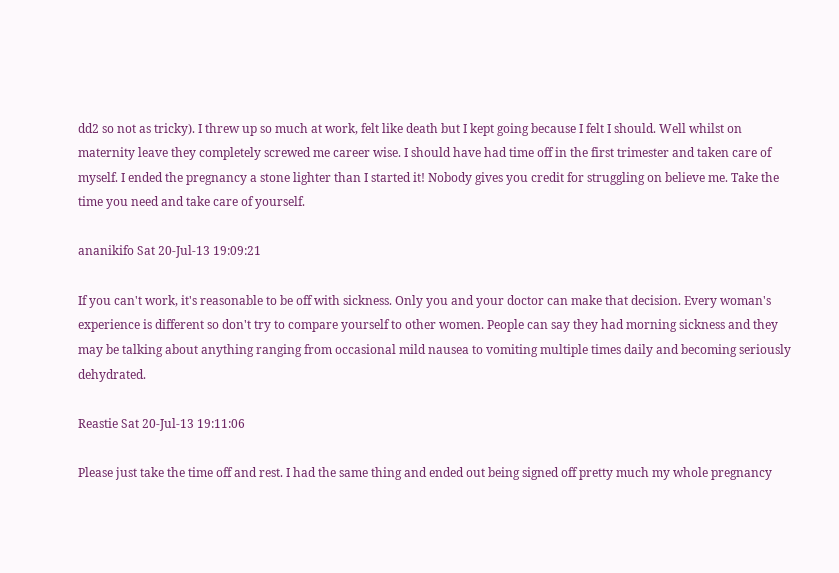dd2 so not as tricky). I threw up so much at work, felt like death but I kept going because I felt I should. Well whilst on maternity leave they completely screwed me career wise. I should have had time off in the first trimester and taken care of myself. I ended the pregnancy a stone lighter than I started it! Nobody gives you credit for struggling on believe me. Take the time you need and take care of yourself.

ananikifo Sat 20-Jul-13 19:09:21

If you can't work, it's reasonable to be off with sickness. Only you and your doctor can make that decision. Every woman's experience is different so don't try to compare yourself to other women. People can say they had morning sickness and they may be talking about anything ranging from occasional mild nausea to vomiting multiple times daily and becoming seriously dehydrated.

Reastie Sat 20-Jul-13 19:11:06

Please just take the time off and rest. I had the same thing and ended out being signed off pretty much my whole pregnancy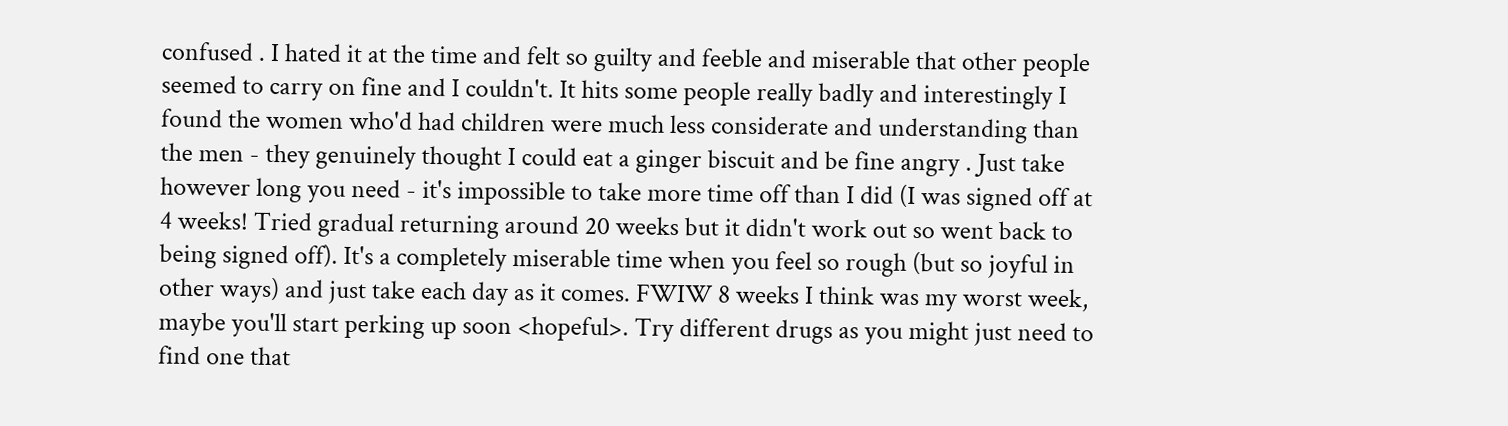confused . I hated it at the time and felt so guilty and feeble and miserable that other people seemed to carry on fine and I couldn't. It hits some people really badly and interestingly I found the women who'd had children were much less considerate and understanding than the men - they genuinely thought I could eat a ginger biscuit and be fine angry . Just take however long you need - it's impossible to take more time off than I did (I was signed off at 4 weeks! Tried gradual returning around 20 weeks but it didn't work out so went back to being signed off). It's a completely miserable time when you feel so rough (but so joyful in other ways) and just take each day as it comes. FWIW 8 weeks I think was my worst week, maybe you'll start perking up soon <hopeful>. Try different drugs as you might just need to find one that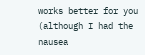works better for you (although I had the nausea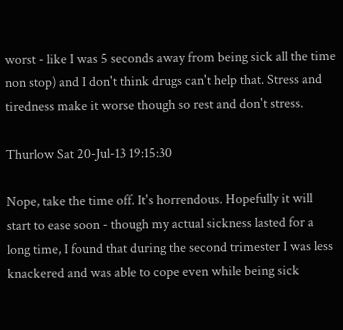worst - like I was 5 seconds away from being sick all the time non stop) and I don't think drugs can't help that. Stress and tiredness make it worse though so rest and don't stress.

Thurlow Sat 20-Jul-13 19:15:30

Nope, take the time off. It's horrendous. Hopefully it will start to ease soon - though my actual sickness lasted for a long time, I found that during the second trimester I was less knackered and was able to cope even while being sick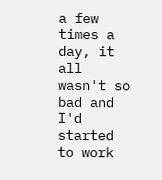a few times a day, it all wasn't so bad and I'd started to work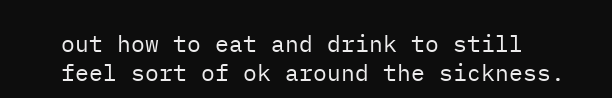out how to eat and drink to still feel sort of ok around the sickness.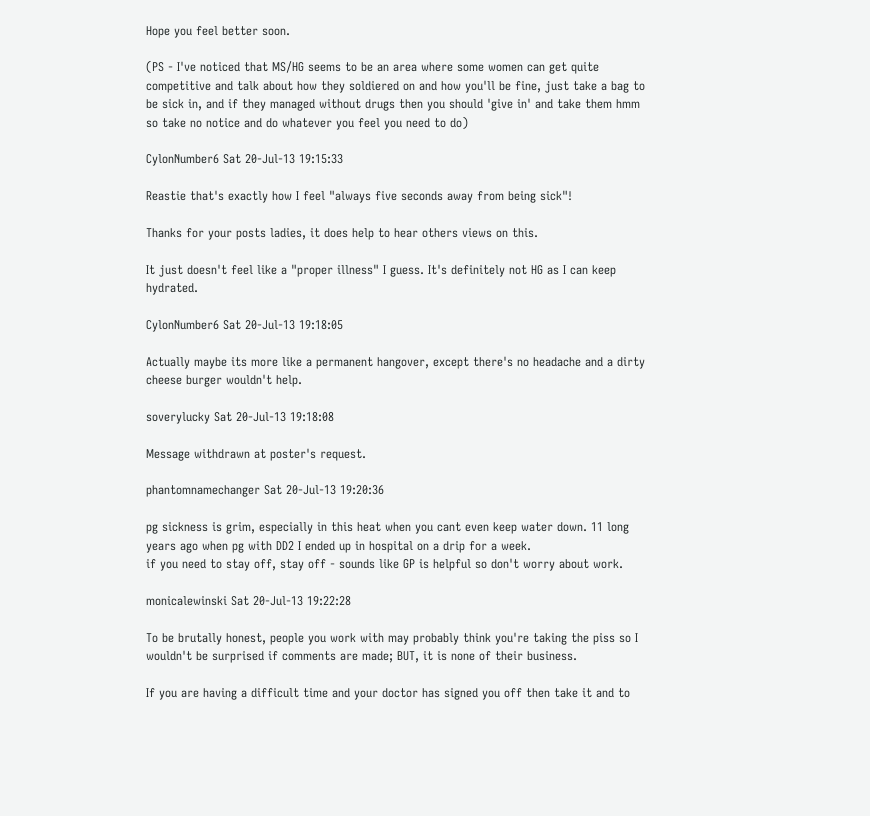Hope you feel better soon.

(PS - I've noticed that MS/HG seems to be an area where some women can get quite competitive and talk about how they soldiered on and how you'll be fine, just take a bag to be sick in, and if they managed without drugs then you should 'give in' and take them hmm so take no notice and do whatever you feel you need to do)

CylonNumber6 Sat 20-Jul-13 19:15:33

Reastie that's exactly how I feel "always five seconds away from being sick"!

Thanks for your posts ladies, it does help to hear others views on this.

It just doesn't feel like a "proper illness" I guess. It's definitely not HG as I can keep hydrated.

CylonNumber6 Sat 20-Jul-13 19:18:05

Actually maybe its more like a permanent hangover, except there's no headache and a dirty cheese burger wouldn't help.

soverylucky Sat 20-Jul-13 19:18:08

Message withdrawn at poster's request.

phantomnamechanger Sat 20-Jul-13 19:20:36

pg sickness is grim, especially in this heat when you cant even keep water down. 11 long years ago when pg with DD2 I ended up in hospital on a drip for a week.
if you need to stay off, stay off - sounds like GP is helpful so don't worry about work.

monicalewinski Sat 20-Jul-13 19:22:28

To be brutally honest, people you work with may probably think you're taking the piss so I wouldn't be surprised if comments are made; BUT, it is none of their business.

If you are having a difficult time and your doctor has signed you off then take it and to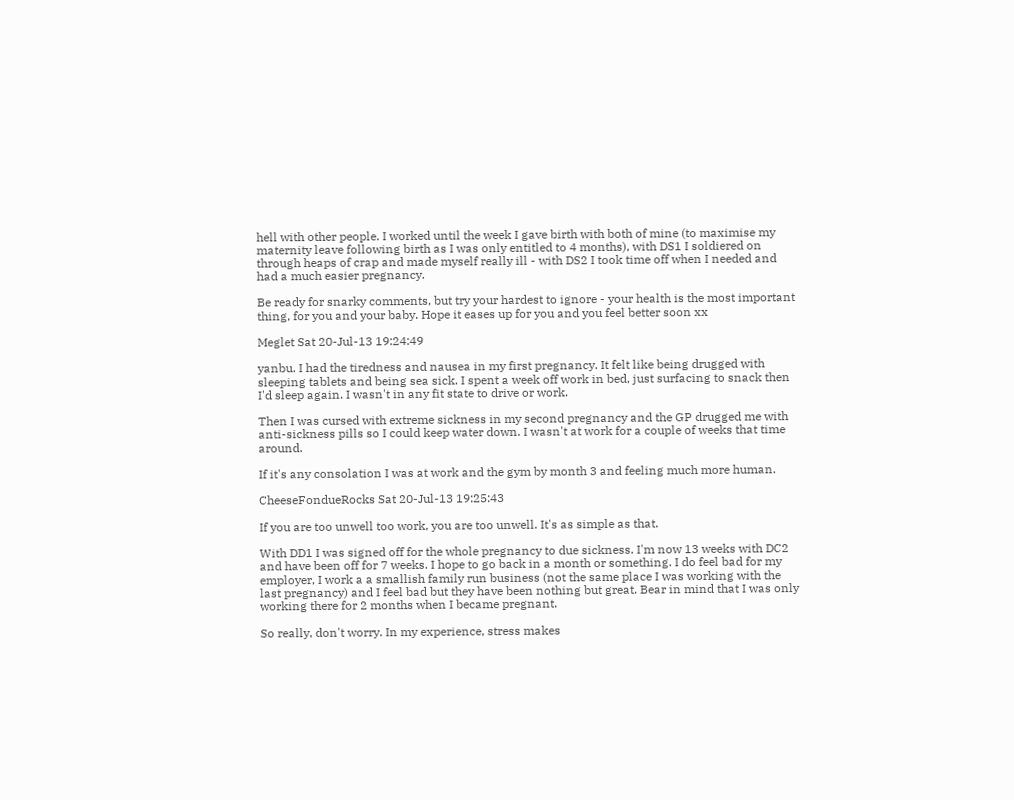hell with other people. I worked until the week I gave birth with both of mine (to maximise my maternity leave following birth as I was only entitled to 4 months), with DS1 I soldiered on through heaps of crap and made myself really ill - with DS2 I took time off when I needed and had a much easier pregnancy.

Be ready for snarky comments, but try your hardest to ignore - your health is the most important thing, for you and your baby. Hope it eases up for you and you feel better soon xx

Meglet Sat 20-Jul-13 19:24:49

yanbu. I had the tiredness and nausea in my first pregnancy. It felt like being drugged with sleeping tablets and being sea sick. I spent a week off work in bed, just surfacing to snack then I'd sleep again. I wasn't in any fit state to drive or work.

Then I was cursed with extreme sickness in my second pregnancy and the GP drugged me with anti-sickness pills so I could keep water down. I wasn't at work for a couple of weeks that time around.

If it's any consolation I was at work and the gym by month 3 and feeling much more human.

CheeseFondueRocks Sat 20-Jul-13 19:25:43

If you are too unwell too work, you are too unwell. It's as simple as that.

With DD1 I was signed off for the whole pregnancy to due sickness. I'm now 13 weeks with DC2 and have been off for 7 weeks. I hope to go back in a month or something. I do feel bad for my employer, I work a a smallish family run business (not the same place I was working with the last pregnancy) and I feel bad but they have been nothing but great. Bear in mind that I was only working there for 2 months when I became pregnant.

So really, don't worry. In my experience, stress makes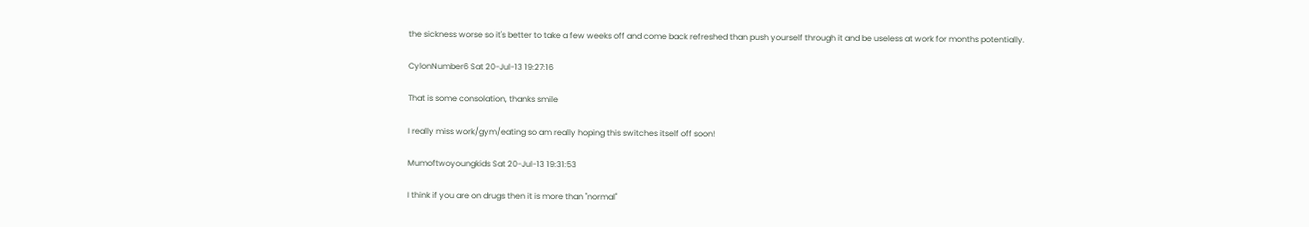the sickness worse so it's better to take a few weeks off and come back refreshed than push yourself through it and be useless at work for months potentially.

CylonNumber6 Sat 20-Jul-13 19:27:16

That is some consolation, thanks smile

I really miss work/gym/eating so am really hoping this switches itself off soon!

Mumoftwoyoungkids Sat 20-Jul-13 19:31:53

I think if you are on drugs then it is more than "normal"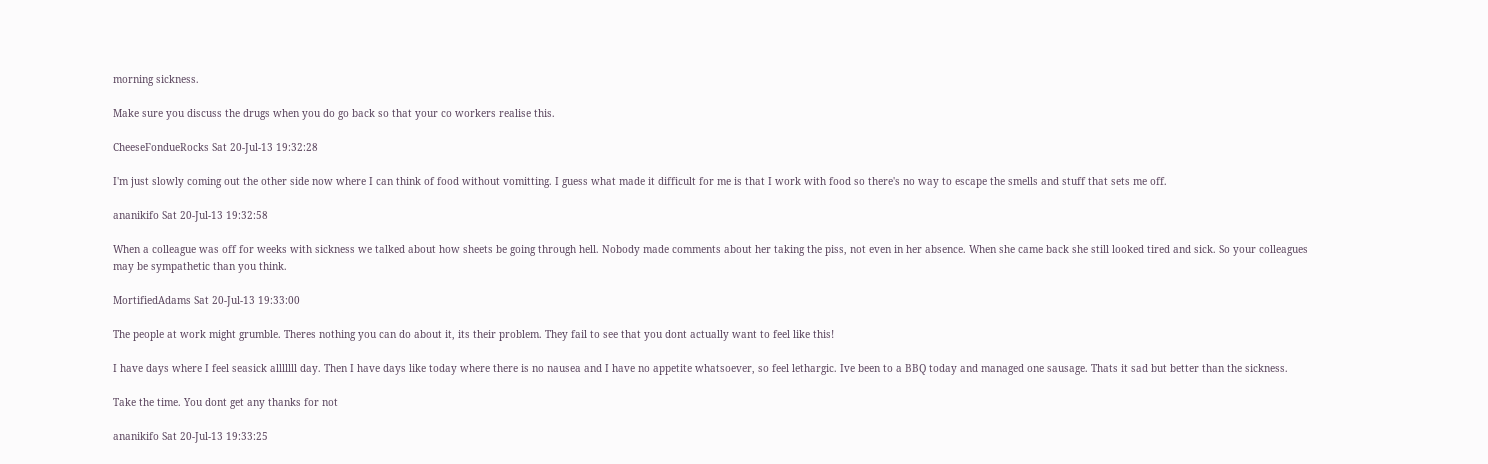morning sickness.

Make sure you discuss the drugs when you do go back so that your co workers realise this.

CheeseFondueRocks Sat 20-Jul-13 19:32:28

I'm just slowly coming out the other side now where I can think of food without vomitting. I guess what made it difficult for me is that I work with food so there's no way to escape the smells and stuff that sets me off.

ananikifo Sat 20-Jul-13 19:32:58

When a colleague was off for weeks with sickness we talked about how sheets be going through hell. Nobody made comments about her taking the piss, not even in her absence. When she came back she still looked tired and sick. So your colleagues may be sympathetic than you think.

MortifiedAdams Sat 20-Jul-13 19:33:00

The people at work might grumble. Theres nothing you can do about it, its their problem. They fail to see that you dont actually want to feel like this!

I have days where I feel seasick alllllll day. Then I have days like today where there is no nausea and I have no appetite whatsoever, so feel lethargic. Ive been to a BBQ today and managed one sausage. Thats it sad but better than the sickness.

Take the time. You dont get any thanks for not

ananikifo Sat 20-Jul-13 19:33:25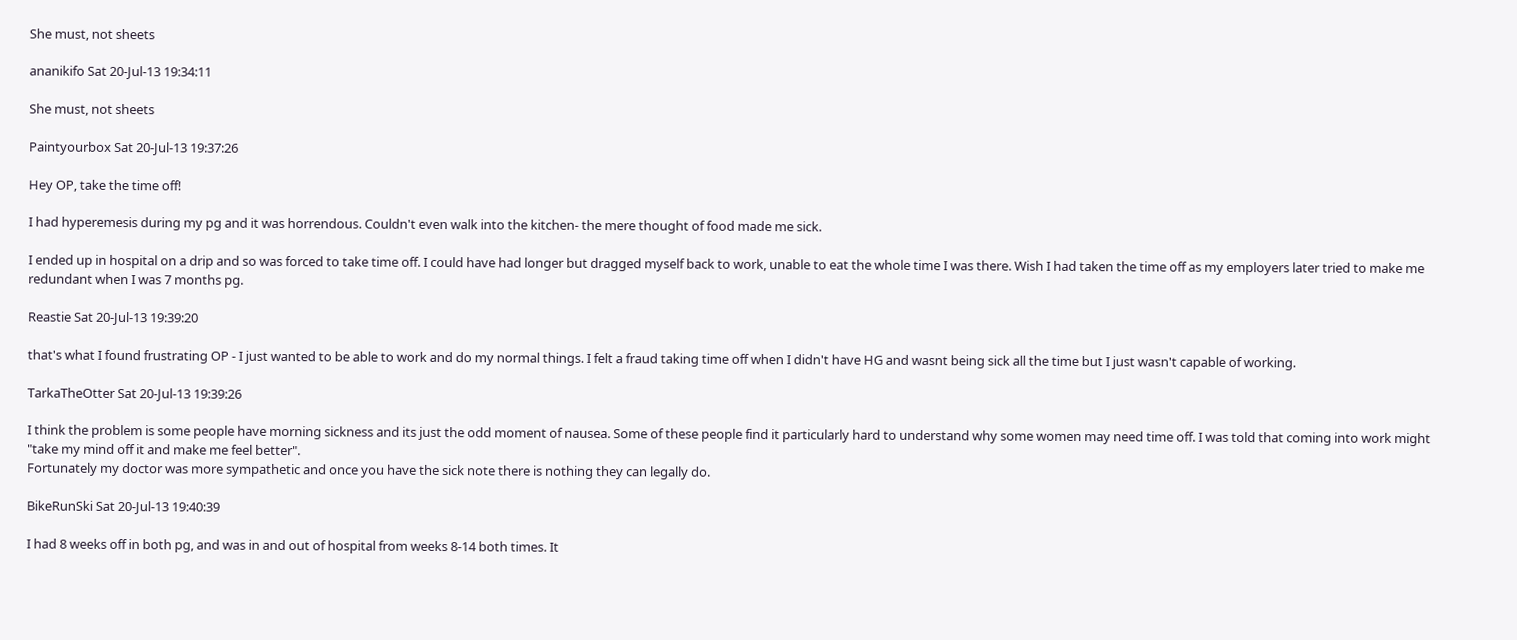She must, not sheets

ananikifo Sat 20-Jul-13 19:34:11

She must, not sheets

Paintyourbox Sat 20-Jul-13 19:37:26

Hey OP, take the time off!

I had hyperemesis during my pg and it was horrendous. Couldn't even walk into the kitchen- the mere thought of food made me sick.

I ended up in hospital on a drip and so was forced to take time off. I could have had longer but dragged myself back to work, unable to eat the whole time I was there. Wish I had taken the time off as my employers later tried to make me redundant when I was 7 months pg.

Reastie Sat 20-Jul-13 19:39:20

that's what I found frustrating OP - I just wanted to be able to work and do my normal things. I felt a fraud taking time off when I didn't have HG and wasnt being sick all the time but I just wasn't capable of working.

TarkaTheOtter Sat 20-Jul-13 19:39:26

I think the problem is some people have morning sickness and its just the odd moment of nausea. Some of these people find it particularly hard to understand why some women may need time off. I was told that coming into work might "take my mind off it and make me feel better".
Fortunately my doctor was more sympathetic and once you have the sick note there is nothing they can legally do.

BikeRunSki Sat 20-Jul-13 19:40:39

I had 8 weeks off in both pg, and was in and out of hospital from weeks 8-14 both times. It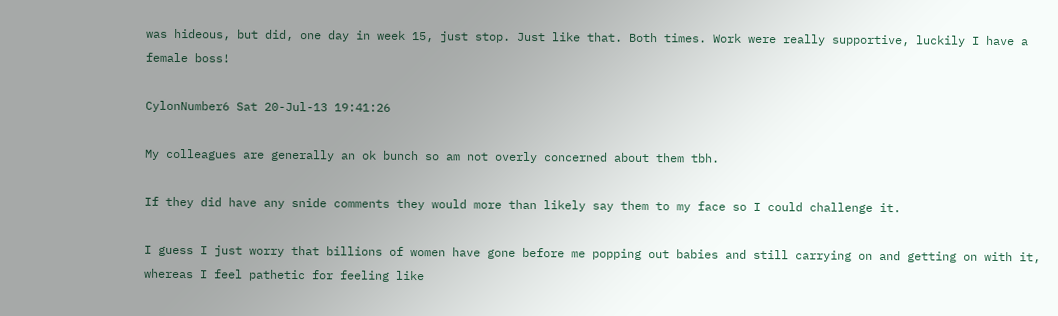was hideous, but did, one day in week 15, just stop. Just like that. Both times. Work were really supportive, luckily I have a female boss!

CylonNumber6 Sat 20-Jul-13 19:41:26

My colleagues are generally an ok bunch so am not overly concerned about them tbh.

If they did have any snide comments they would more than likely say them to my face so I could challenge it.

I guess I just worry that billions of women have gone before me popping out babies and still carrying on and getting on with it, whereas I feel pathetic for feeling like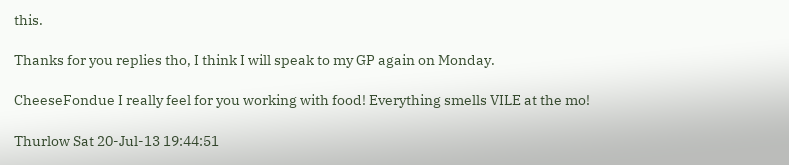this.

Thanks for you replies tho, I think I will speak to my GP again on Monday.

CheeseFondue I really feel for you working with food! Everything smells VILE at the mo!

Thurlow Sat 20-Jul-13 19:44:51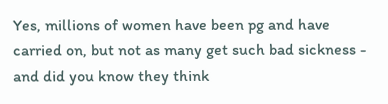Yes, millions of women have been pg and have carried on, but not as many get such bad sickness - and did you know they think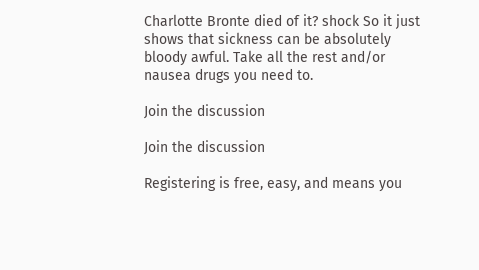Charlotte Bronte died of it? shock So it just shows that sickness can be absolutely bloody awful. Take all the rest and/or nausea drugs you need to.

Join the discussion

Join the discussion

Registering is free, easy, and means you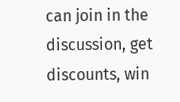can join in the discussion, get discounts, win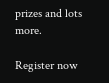prizes and lots more.

Register now